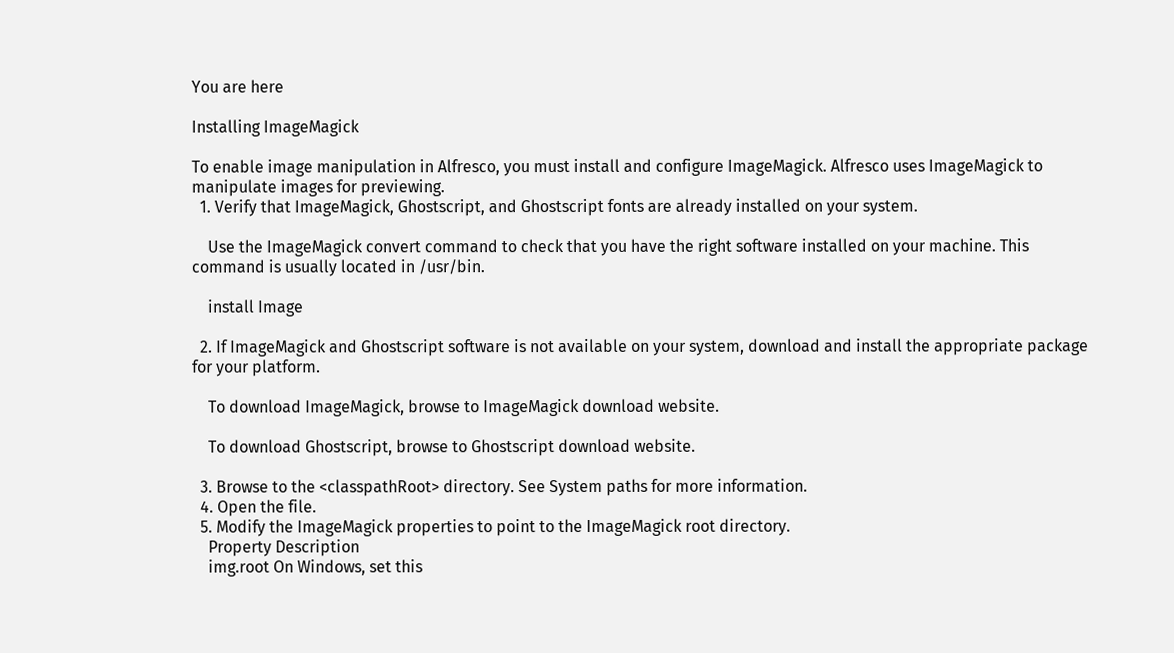You are here

Installing ImageMagick

To enable image manipulation in Alfresco, you must install and configure ImageMagick. Alfresco uses ImageMagick to manipulate images for previewing.
  1. Verify that ImageMagick, Ghostscript, and Ghostscript fonts are already installed on your system.

    Use the ImageMagick convert command to check that you have the right software installed on your machine. This command is usually located in /usr/bin.

    install Image

  2. If ImageMagick and Ghostscript software is not available on your system, download and install the appropriate package for your platform.

    To download ImageMagick, browse to ImageMagick download website.

    To download Ghostscript, browse to Ghostscript download website.

  3. Browse to the <classpathRoot> directory. See System paths for more information.
  4. Open the file.
  5. Modify the ImageMagick properties to point to the ImageMagick root directory.
    Property Description
    img.root On Windows, set this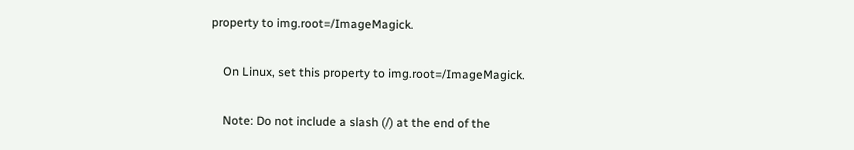property to img.root=/ImageMagick.

    On Linux, set this property to img.root=/ImageMagick.

    Note: Do not include a slash (/) at the end of the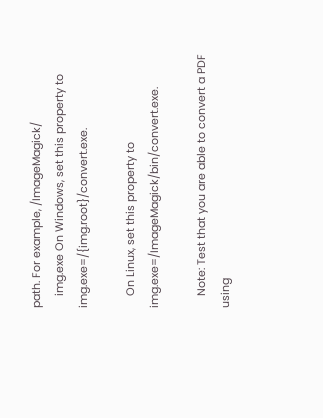path. For example, /ImageMagick/
    img.exe On Windows, set this property to img.exe=/{img.root}/convert.exe.

    On Linux, set this property to img.exe=/ImageMagick/bin/convert.exe.

    Note: Test that you are able to convert a PDF using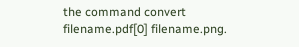the command convert filename.pdf[0] filename.png.